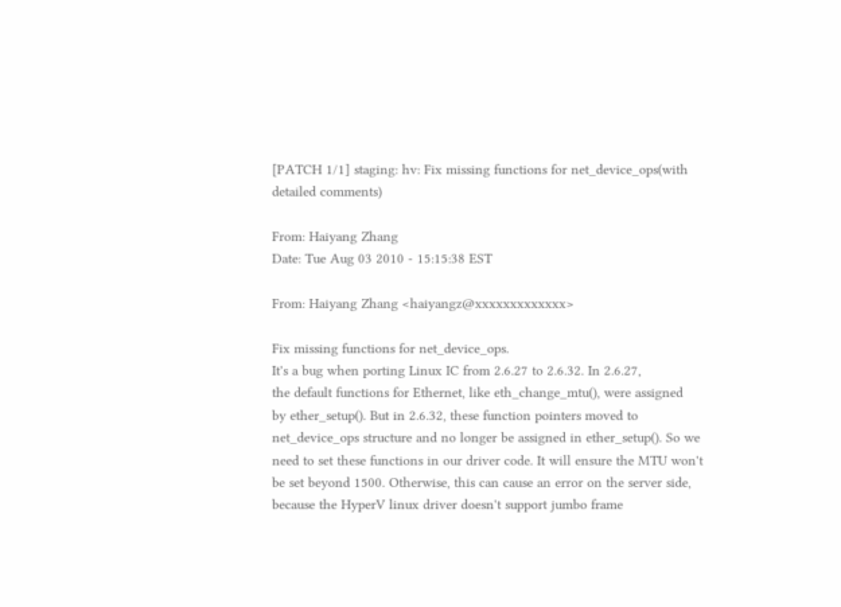[PATCH 1/1] staging: hv: Fix missing functions for net_device_ops(with detailed comments)

From: Haiyang Zhang
Date: Tue Aug 03 2010 - 15:15:38 EST

From: Haiyang Zhang <haiyangz@xxxxxxxxxxxxx>

Fix missing functions for net_device_ops.
It's a bug when porting Linux IC from 2.6.27 to 2.6.32. In 2.6.27,
the default functions for Ethernet, like eth_change_mtu(), were assigned
by ether_setup(). But in 2.6.32, these function pointers moved to
net_device_ops structure and no longer be assigned in ether_setup(). So we
need to set these functions in our driver code. It will ensure the MTU won't
be set beyond 1500. Otherwise, this can cause an error on the server side,
because the HyperV linux driver doesn't support jumbo frame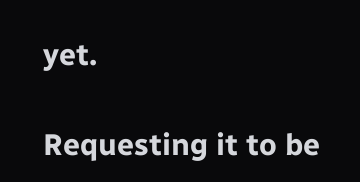yet.

Requesting it to be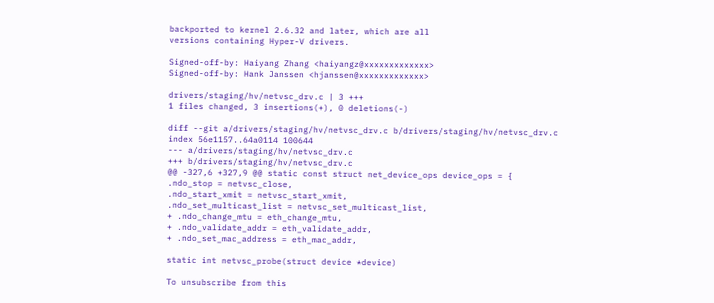backported to kernel 2.6.32 and later, which are all
versions containing Hyper-V drivers.

Signed-off-by: Haiyang Zhang <haiyangz@xxxxxxxxxxxxx>
Signed-off-by: Hank Janssen <hjanssen@xxxxxxxxxxxxx>

drivers/staging/hv/netvsc_drv.c | 3 +++
1 files changed, 3 insertions(+), 0 deletions(-)

diff --git a/drivers/staging/hv/netvsc_drv.c b/drivers/staging/hv/netvsc_drv.c
index 56e1157..64a0114 100644
--- a/drivers/staging/hv/netvsc_drv.c
+++ b/drivers/staging/hv/netvsc_drv.c
@@ -327,6 +327,9 @@ static const struct net_device_ops device_ops = {
.ndo_stop = netvsc_close,
.ndo_start_xmit = netvsc_start_xmit,
.ndo_set_multicast_list = netvsc_set_multicast_list,
+ .ndo_change_mtu = eth_change_mtu,
+ .ndo_validate_addr = eth_validate_addr,
+ .ndo_set_mac_address = eth_mac_addr,

static int netvsc_probe(struct device *device)

To unsubscribe from this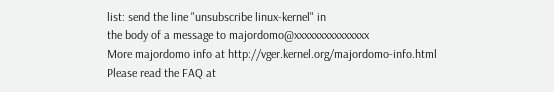list: send the line "unsubscribe linux-kernel" in
the body of a message to majordomo@xxxxxxxxxxxxxxx
More majordomo info at http://vger.kernel.org/majordomo-info.html
Please read the FAQ at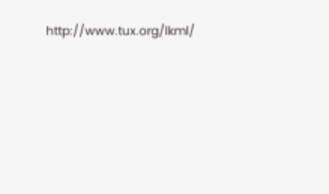http://www.tux.org/lkml/